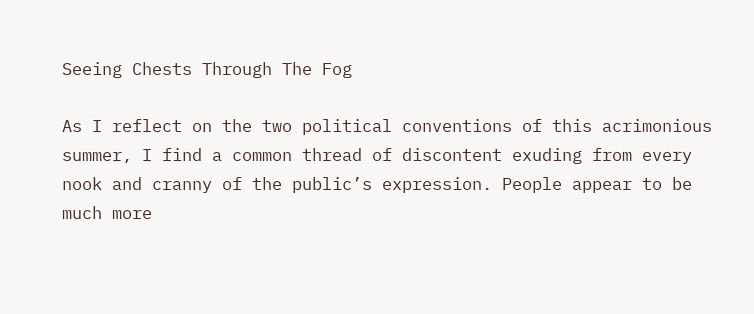Seeing Chests Through The Fog

As I reflect on the two political conventions of this acrimonious summer, I find a common thread of discontent exuding from every nook and cranny of the public’s expression. People appear to be much more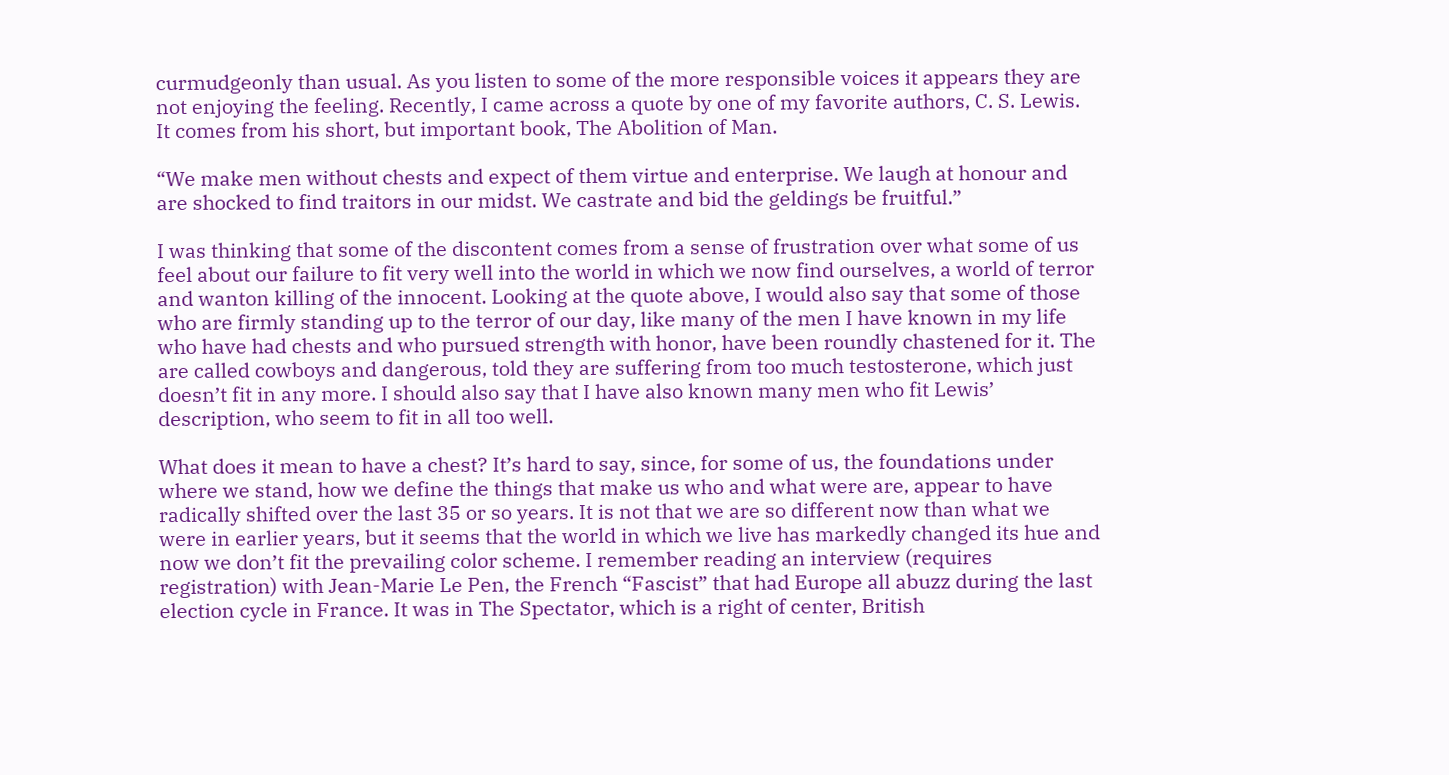curmudgeonly than usual. As you listen to some of the more responsible voices it appears they are not enjoying the feeling. Recently, I came across a quote by one of my favorite authors, C. S. Lewis. It comes from his short, but important book, The Abolition of Man.

“We make men without chests and expect of them virtue and enterprise. We laugh at honour and are shocked to find traitors in our midst. We castrate and bid the geldings be fruitful.”

I was thinking that some of the discontent comes from a sense of frustration over what some of us feel about our failure to fit very well into the world in which we now find ourselves, a world of terror and wanton killing of the innocent. Looking at the quote above, I would also say that some of those who are firmly standing up to the terror of our day, like many of the men I have known in my life who have had chests and who pursued strength with honor, have been roundly chastened for it. The are called cowboys and dangerous, told they are suffering from too much testosterone, which just doesn’t fit in any more. I should also say that I have also known many men who fit Lewis’ description, who seem to fit in all too well.

What does it mean to have a chest? It’s hard to say, since, for some of us, the foundations under where we stand, how we define the things that make us who and what were are, appear to have radically shifted over the last 35 or so years. It is not that we are so different now than what we were in earlier years, but it seems that the world in which we live has markedly changed its hue and now we don’t fit the prevailing color scheme. I remember reading an interview (requires registration) with Jean-Marie Le Pen, the French “Fascist” that had Europe all abuzz during the last election cycle in France. It was in The Spectator, which is a right of center, British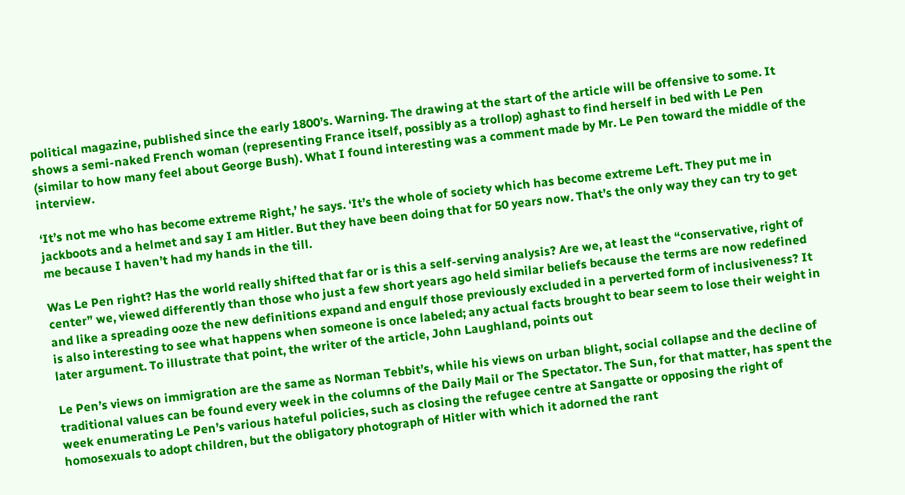political magazine, published since the early 1800’s. Warning. The drawing at the start of the article will be offensive to some. It shows a semi-naked French woman (representing France itself, possibly as a trollop) aghast to find herself in bed with Le Pen (similar to how many feel about George Bush). What I found interesting was a comment made by Mr. Le Pen toward the middle of the interview.

‘It’s not me who has become extreme Right,’ he says. ‘It’s the whole of society which has become extreme Left. They put me in jackboots and a helmet and say I am Hitler. But they have been doing that for 50 years now. That’s the only way they can try to get me because I haven’t had my hands in the till.

Was Le Pen right? Has the world really shifted that far or is this a self-serving analysis? Are we, at least the “conservative, right of center” we, viewed differently than those who just a few short years ago held similar beliefs because the terms are now redefined and like a spreading ooze the new definitions expand and engulf those previously excluded in a perverted form of inclusiveness? It is also interesting to see what happens when someone is once labeled; any actual facts brought to bear seem to lose their weight in later argument. To illustrate that point, the writer of the article, John Laughland, points out

Le Pen’s views on immigration are the same as Norman Tebbit’s, while his views on urban blight, social collapse and the decline of traditional values can be found every week in the columns of the Daily Mail or The Spectator. The Sun, for that matter, has spent the week enumerating Le Pen’s various hateful policies, such as closing the refugee centre at Sangatte or opposing the right of homosexuals to adopt children, but the obligatory photograph of Hitler with which it adorned the rant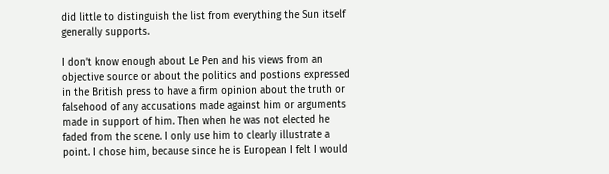did little to distinguish the list from everything the Sun itself generally supports.

I don’t know enough about Le Pen and his views from an objective source or about the politics and postions expressed in the British press to have a firm opinion about the truth or falsehood of any accusations made against him or arguments made in support of him. Then when he was not elected he faded from the scene. I only use him to clearly illustrate a point. I chose him, because since he is European I felt I would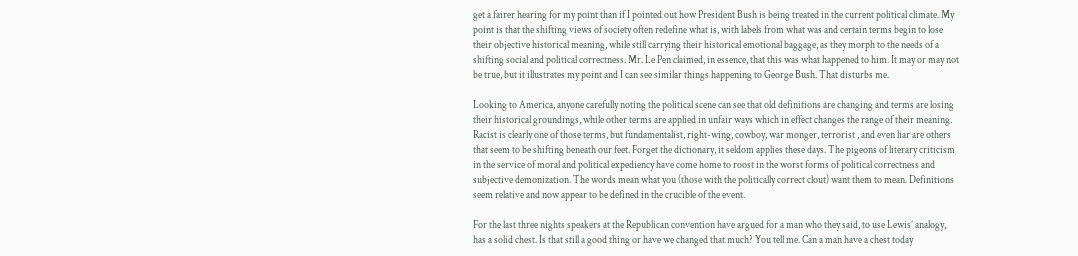get a fairer hearing for my point than if I pointed out how President Bush is being treated in the current political climate. My point is that the shifting views of society often redefine what is, with labels from what was and certain terms begin to lose their objective historical meaning, while still carrying their historical emotional baggage, as they morph to the needs of a shifting social and political correctness. Mr. Le Pen claimed, in essence, that this was what happened to him. It may or may not be true, but it illustrates my point and I can see similar things happening to George Bush. That disturbs me.

Looking to America, anyone carefully noting the political scene can see that old definitions are changing and terms are losing their historical groundings, while other terms are applied in unfair ways which in effect changes the range of their meaning. Racist is clearly one of those terms, but fundamentalist, right-wing, cowboy, war monger, terrorist , and even liar are others that seem to be shifting beneath our feet. Forget the dictionary, it seldom applies these days. The pigeons of literary criticism in the service of moral and political expediency have come home to roost in the worst forms of political correctness and subjective demonization. The words mean what you (those with the politically correct clout) want them to mean. Definitions seem relative and now appear to be defined in the crucible of the event.

For the last three nights speakers at the Republican convention have argued for a man who they said, to use Lewis’ analogy, has a solid chest. Is that still a good thing or have we changed that much? You tell me. Can a man have a chest today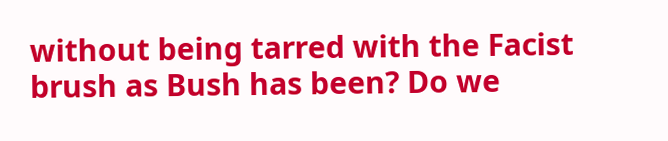without being tarred with the Facist brush as Bush has been? Do we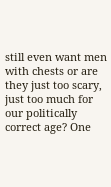still even want men with chests or are they just too scary, just too much for our politically correct age? One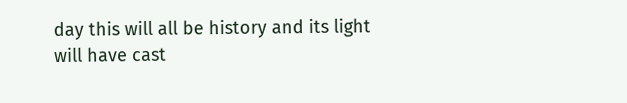day this will all be history and its light will have cast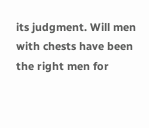its judgment. Will men with chests have been the right men for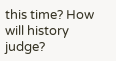this time? How will history judge?